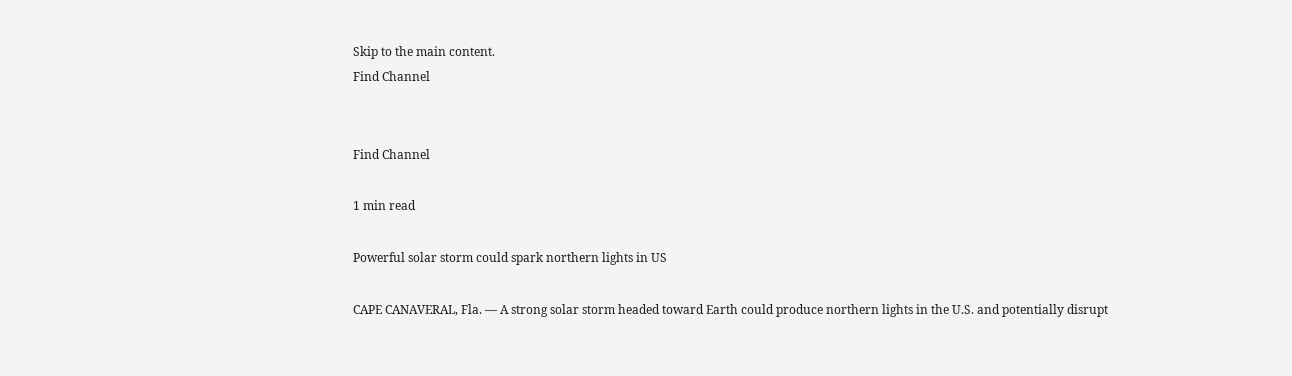Skip to the main content.
Find Channel


Find Channel

1 min read

Powerful solar storm could spark northern lights in US

CAPE CANAVERAL, Fla. — A strong solar storm headed toward Earth could produce northern lights in the U.S. and potentially disrupt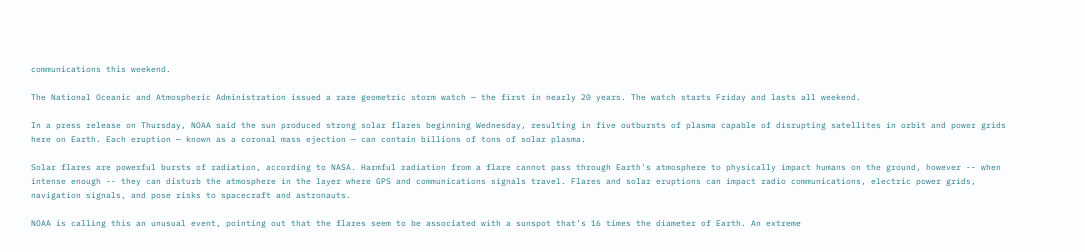communications this weekend.

The National Oceanic and Atmospheric Administration issued a rare geometric storm watch — the first in nearly 20 years. The watch starts Friday and lasts all weekend.

In a press release on Thursday, NOAA said the sun produced strong solar flares beginning Wednesday, resulting in five outbursts of plasma capable of disrupting satellites in orbit and power grids here on Earth. Each eruption — known as a coronal mass ejection — can contain billions of tons of solar plasma.

Solar flares are powerful bursts of radiation, according to NASA. Harmful radiation from a flare cannot pass through Earth's atmosphere to physically impact humans on the ground, however -- when intense enough -- they can disturb the atmosphere in the layer where GPS and communications signals travel. Flares and solar eruptions can impact radio communications, electric power grids, navigation signals, and pose risks to spacecraft and astronauts.

NOAA is calling this an unusual event, pointing out that the flares seem to be associated with a sunspot that’s 16 times the diameter of Earth. An extreme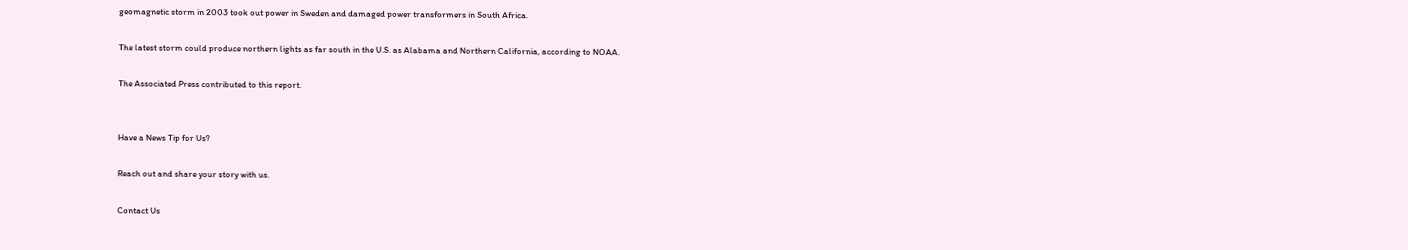geomagnetic storm in 2003 took out power in Sweden and damaged power transformers in South Africa.

The latest storm could produce northern lights as far south in the U.S. as Alabama and Northern California, according to NOAA.

The Associated Press contributed to this report.


Have a News Tip for Us?

Reach out and share your story with us.

Contact Us